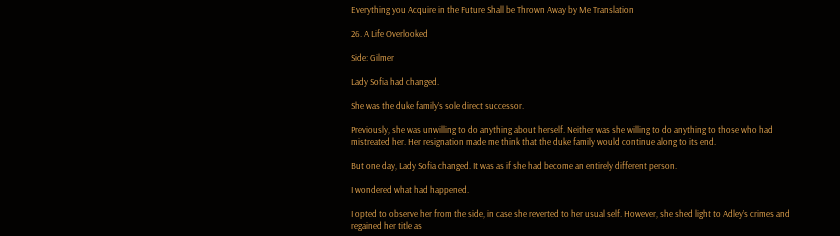Everything you Acquire in the Future Shall be Thrown Away by Me Translation

26. A Life Overlooked

Side: Gilmer

Lady Sofia had changed.

She was the duke family’s sole direct successor.

Previously, she was unwilling to do anything about herself. Neither was she willing to do anything to those who had mistreated her. Her resignation made me think that the duke family would continue along to its end.

But one day, Lady Sofia changed. It was as if she had become an entirely different person.

I wondered what had happened.

I opted to observe her from the side, in case she reverted to her usual self. However, she shed light to Adley’s crimes and regained her title as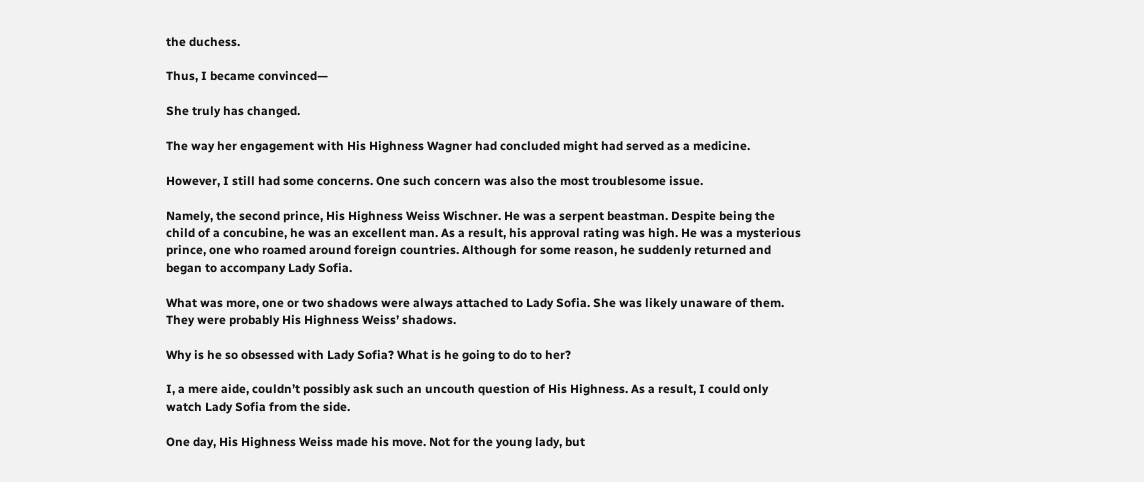the duchess.

Thus, I became convinced—

She truly has changed.

The way her engagement with His Highness Wagner had concluded might had served as a medicine.

However, I still had some concerns. One such concern was also the most troublesome issue.

Namely, the second prince, His Highness Weiss Wischner. He was a serpent beastman. Despite being the child of a concubine, he was an excellent man. As a result, his approval rating was high. He was a mysterious prince, one who roamed around foreign countries. Although for some reason, he suddenly returned and began to accompany Lady Sofia.

What was more, one or two shadows were always attached to Lady Sofia. She was likely unaware of them. They were probably His Highness Weiss’ shadows.

Why is he so obsessed with Lady Sofia? What is he going to do to her?

I, a mere aide, couldn’t possibly ask such an uncouth question of His Highness. As a result, I could only watch Lady Sofia from the side.

One day, His Highness Weiss made his move. Not for the young lady, but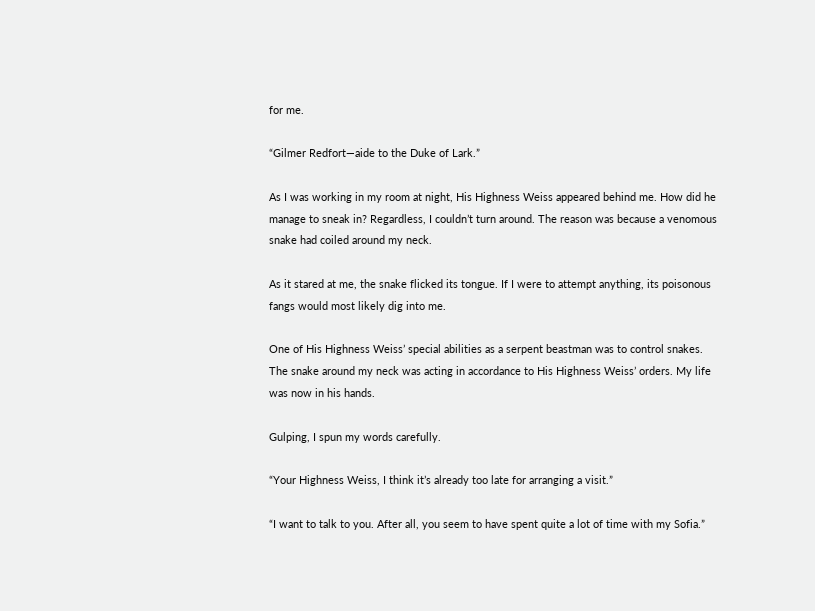for me.

“Gilmer Redfort—aide to the Duke of Lark.”

As I was working in my room at night, His Highness Weiss appeared behind me. How did he manage to sneak in? Regardless, I couldn’t turn around. The reason was because a venomous snake had coiled around my neck.

As it stared at me, the snake flicked its tongue. If I were to attempt anything, its poisonous fangs would most likely dig into me.

One of His Highness Weiss’ special abilities as a serpent beastman was to control snakes. The snake around my neck was acting in accordance to His Highness Weiss’ orders. My life was now in his hands.

Gulping, I spun my words carefully.

“Your Highness Weiss, I think it’s already too late for arranging a visit.”

“I want to talk to you. After all, you seem to have spent quite a lot of time with my Sofia.”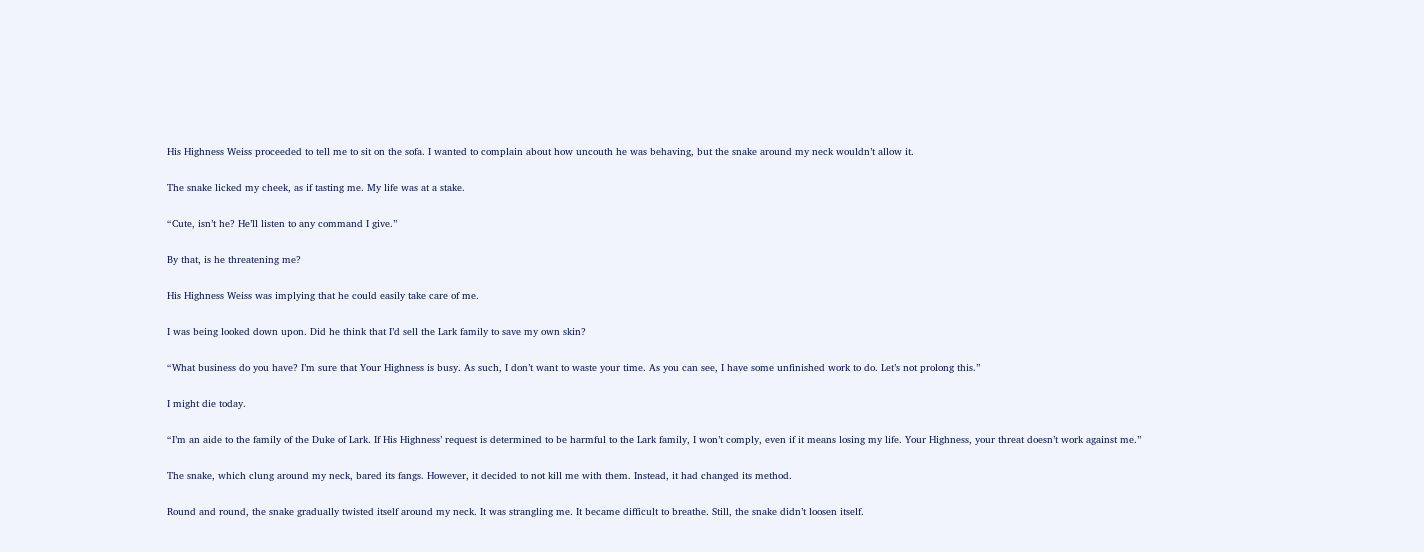His Highness Weiss proceeded to tell me to sit on the sofa. I wanted to complain about how uncouth he was behaving, but the snake around my neck wouldn’t allow it.

The snake licked my cheek, as if tasting me. My life was at a stake.

“Cute, isn’t he? He’ll listen to any command I give.”

By that, is he threatening me?

His Highness Weiss was implying that he could easily take care of me.

I was being looked down upon. Did he think that I’d sell the Lark family to save my own skin?

“What business do you have? I’m sure that Your Highness is busy. As such, I don’t want to waste your time. As you can see, I have some unfinished work to do. Let’s not prolong this.”

I might die today.

“I’m an aide to the family of the Duke of Lark. If His Highness’ request is determined to be harmful to the Lark family, I won’t comply, even if it means losing my life. Your Highness, your threat doesn’t work against me.”

The snake, which clung around my neck, bared its fangs. However, it decided to not kill me with them. Instead, it had changed its method.

Round and round, the snake gradually twisted itself around my neck. It was strangling me. It became difficult to breathe. Still, the snake didn’t loosen itself.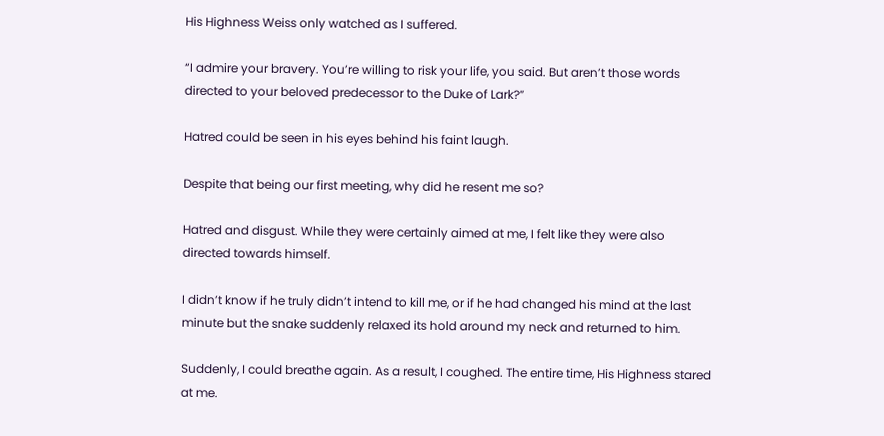His Highness Weiss only watched as I suffered.

“I admire your bravery. You’re willing to risk your life, you said. But aren’t those words directed to your beloved predecessor to the Duke of Lark?”

Hatred could be seen in his eyes behind his faint laugh.

Despite that being our first meeting, why did he resent me so?

Hatred and disgust. While they were certainly aimed at me, I felt like they were also directed towards himself.

I didn’t know if he truly didn’t intend to kill me, or if he had changed his mind at the last minute but the snake suddenly relaxed its hold around my neck and returned to him.

Suddenly, I could breathe again. As a result, I coughed. The entire time, His Highness stared at me.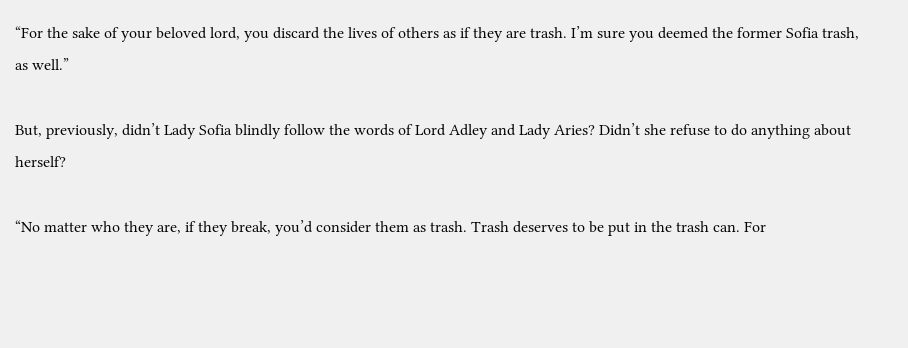“For the sake of your beloved lord, you discard the lives of others as if they are trash. I’m sure you deemed the former Sofia trash, as well.”

But, previously, didn’t Lady Sofia blindly follow the words of Lord Adley and Lady Aries? Didn’t she refuse to do anything about herself?

“No matter who they are, if they break, you’d consider them as trash. Trash deserves to be put in the trash can. For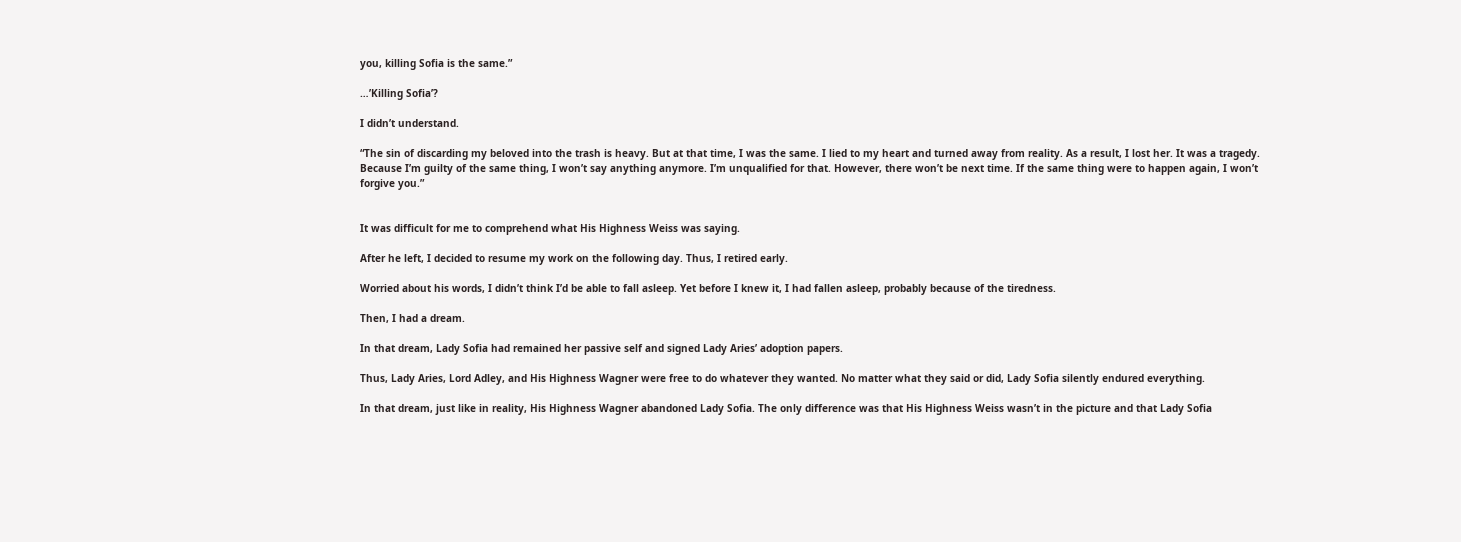you, killing Sofia is the same.”

…’Killing Sofia’?

I didn’t understand.

“The sin of discarding my beloved into the trash is heavy. But at that time, I was the same. I lied to my heart and turned away from reality. As a result, I lost her. It was a tragedy. Because I’m guilty of the same thing, I won’t say anything anymore. I’m unqualified for that. However, there won’t be next time. If the same thing were to happen again, I won’t forgive you.”


It was difficult for me to comprehend what His Highness Weiss was saying.

After he left, I decided to resume my work on the following day. Thus, I retired early.

Worried about his words, I didn’t think I’d be able to fall asleep. Yet before I knew it, I had fallen asleep, probably because of the tiredness.

Then, I had a dream.

In that dream, Lady Sofia had remained her passive self and signed Lady Aries’ adoption papers.

Thus, Lady Aries, Lord Adley, and His Highness Wagner were free to do whatever they wanted. No matter what they said or did, Lady Sofia silently endured everything.

In that dream, just like in reality, His Highness Wagner abandoned Lady Sofia. The only difference was that His Highness Weiss wasn’t in the picture and that Lady Sofia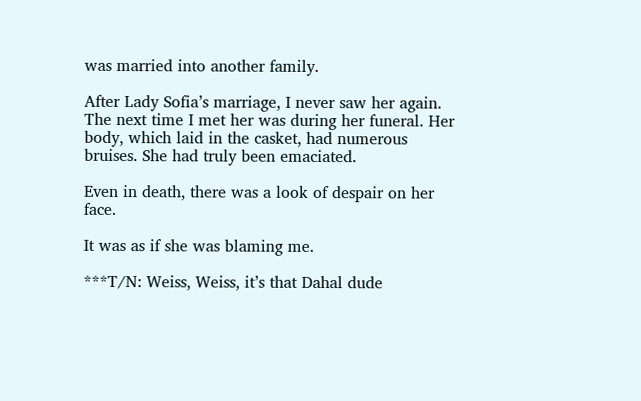was married into another family.

After Lady Sofia’s marriage, I never saw her again. The next time I met her was during her funeral. Her body, which laid in the casket, had numerous bruises. She had truly been emaciated.

Even in death, there was a look of despair on her face.

It was as if she was blaming me.

***T/N: Weiss, Weiss, it’s that Dahal dude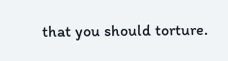that you should torture.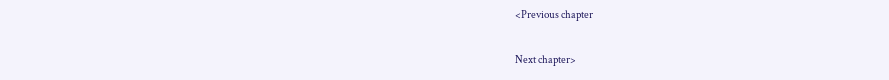<Previous chapter

Next chapter>